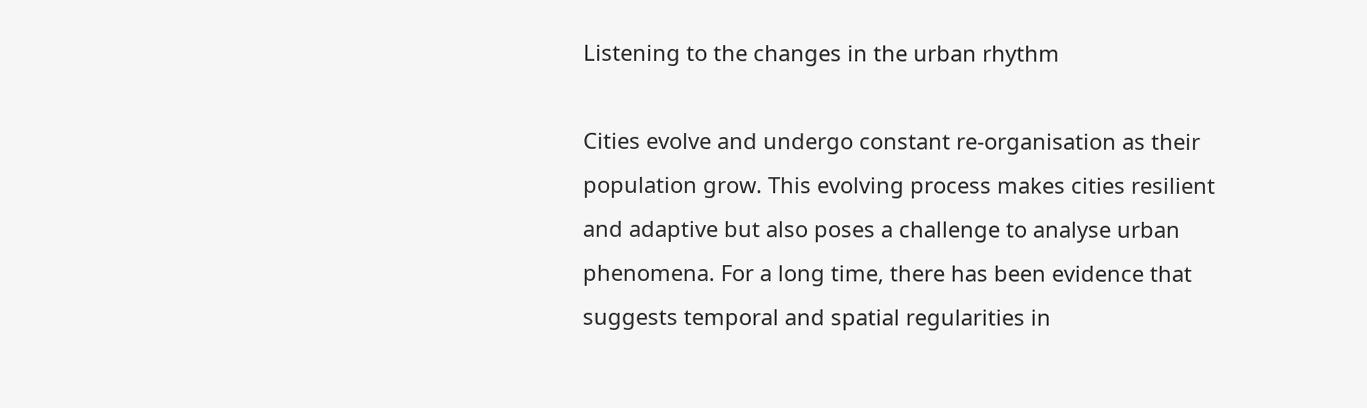Listening to the changes in the urban rhythm

Cities evolve and undergo constant re-organisation as their population grow. This evolving process makes cities resilient and adaptive but also poses a challenge to analyse urban phenomena. For a long time, there has been evidence that suggests temporal and spatial regularities in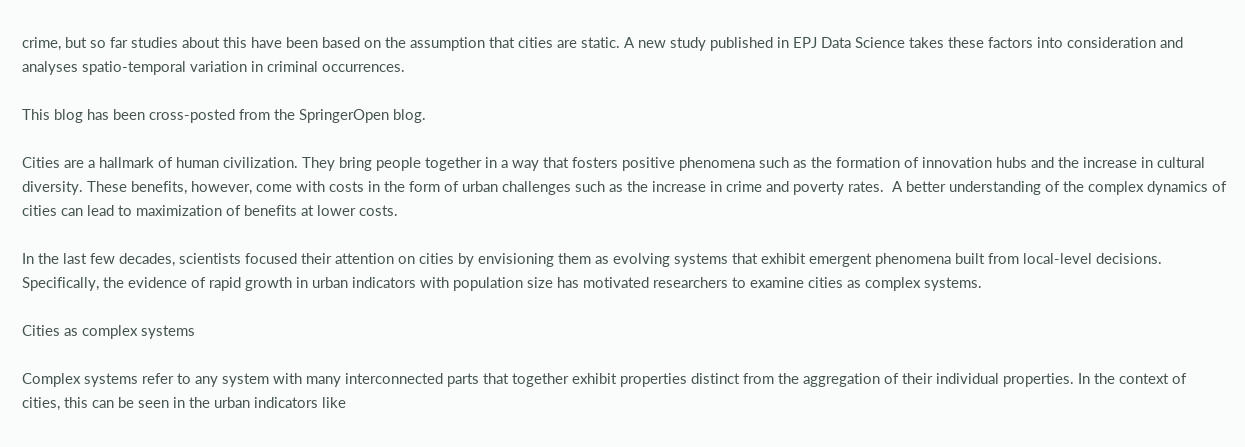crime, but so far studies about this have been based on the assumption that cities are static. A new study published in EPJ Data Science takes these factors into consideration and analyses spatio-temporal variation in criminal occurrences.

This blog has been cross-posted from the SpringerOpen blog.

Cities are a hallmark of human civilization. They bring people together in a way that fosters positive phenomena such as the formation of innovation hubs and the increase in cultural diversity. These benefits, however, come with costs in the form of urban challenges such as the increase in crime and poverty rates.  A better understanding of the complex dynamics of cities can lead to maximization of benefits at lower costs.

In the last few decades, scientists focused their attention on cities by envisioning them as evolving systems that exhibit emergent phenomena built from local-level decisions. Specifically, the evidence of rapid growth in urban indicators with population size has motivated researchers to examine cities as complex systems.

Cities as complex systems

Complex systems refer to any system with many interconnected parts that together exhibit properties distinct from the aggregation of their individual properties. In the context of cities, this can be seen in the urban indicators like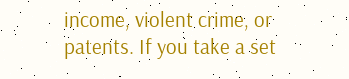income, violent crime, or patents. If you take a set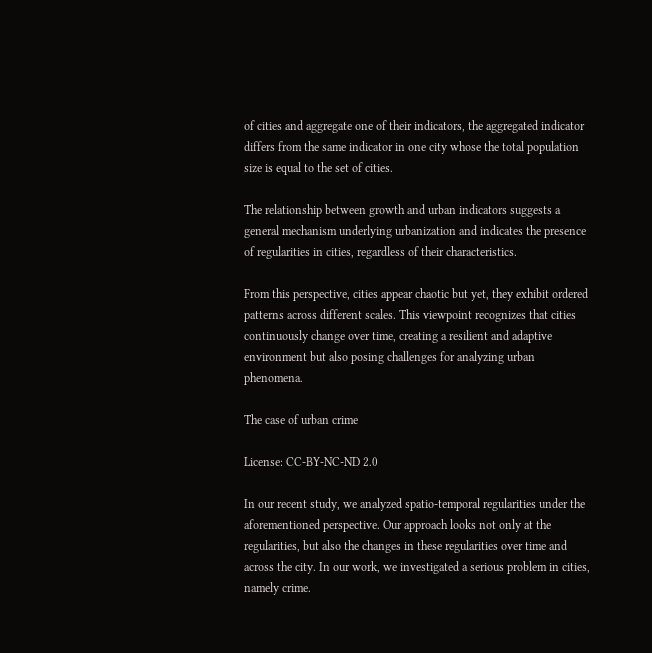of cities and aggregate one of their indicators, the aggregated indicator differs from the same indicator in one city whose the total population size is equal to the set of cities.

The relationship between growth and urban indicators suggests a general mechanism underlying urbanization and indicates the presence of regularities in cities, regardless of their characteristics.

From this perspective, cities appear chaotic but yet, they exhibit ordered patterns across different scales. This viewpoint recognizes that cities continuously change over time, creating a resilient and adaptive environment but also posing challenges for analyzing urban phenomena.

The case of urban crime

License: CC-BY-NC-ND 2.0

In our recent study, we analyzed spatio-temporal regularities under the aforementioned perspective. Our approach looks not only at the regularities, but also the changes in these regularities over time and across the city. In our work, we investigated a serious problem in cities, namely crime.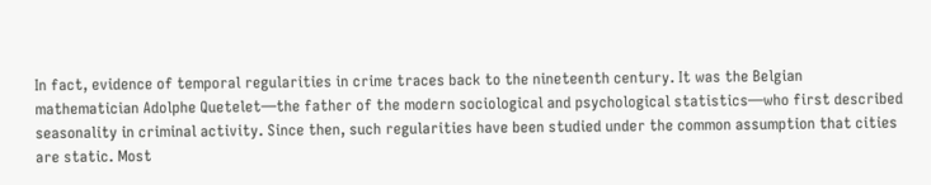In fact, evidence of temporal regularities in crime traces back to the nineteenth century. It was the Belgian mathematician Adolphe Quetelet—the father of the modern sociological and psychological statistics—who first described seasonality in criminal activity. Since then, such regularities have been studied under the common assumption that cities are static. Most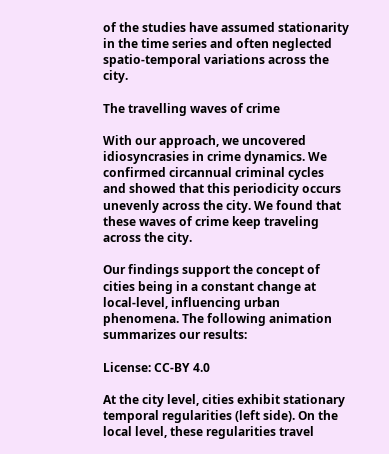of the studies have assumed stationarity in the time series and often neglected spatio-temporal variations across the city.

The travelling waves of crime

With our approach, we uncovered idiosyncrasies in crime dynamics. We confirmed circannual criminal cycles and showed that this periodicity occurs unevenly across the city. We found that these waves of crime keep traveling across the city.

Our findings support the concept of cities being in a constant change at local-level, influencing urban phenomena. The following animation summarizes our results:

License: CC-BY 4.0

At the city level, cities exhibit stationary temporal regularities (left side). On the local level, these regularities travel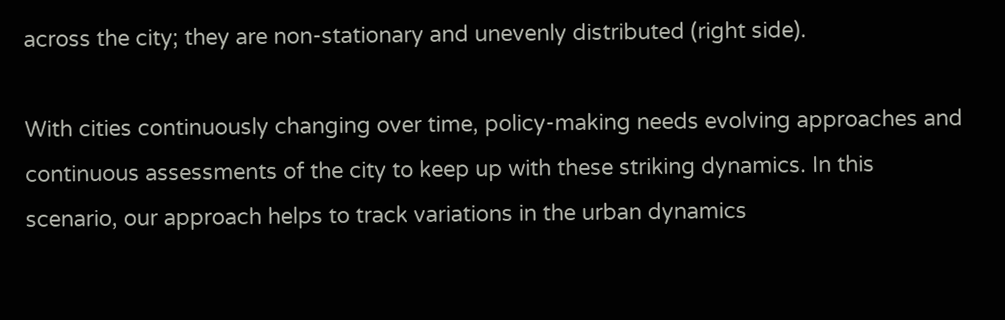across the city; they are non-stationary and unevenly distributed (right side).

With cities continuously changing over time, policy-making needs evolving approaches and continuous assessments of the city to keep up with these striking dynamics. In this scenario, our approach helps to track variations in the urban dynamics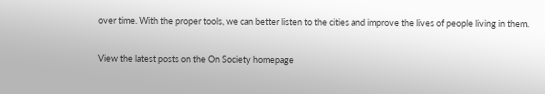over time. With the proper tools, we can better listen to the cities and improve the lives of people living in them.

View the latest posts on the On Society homepage